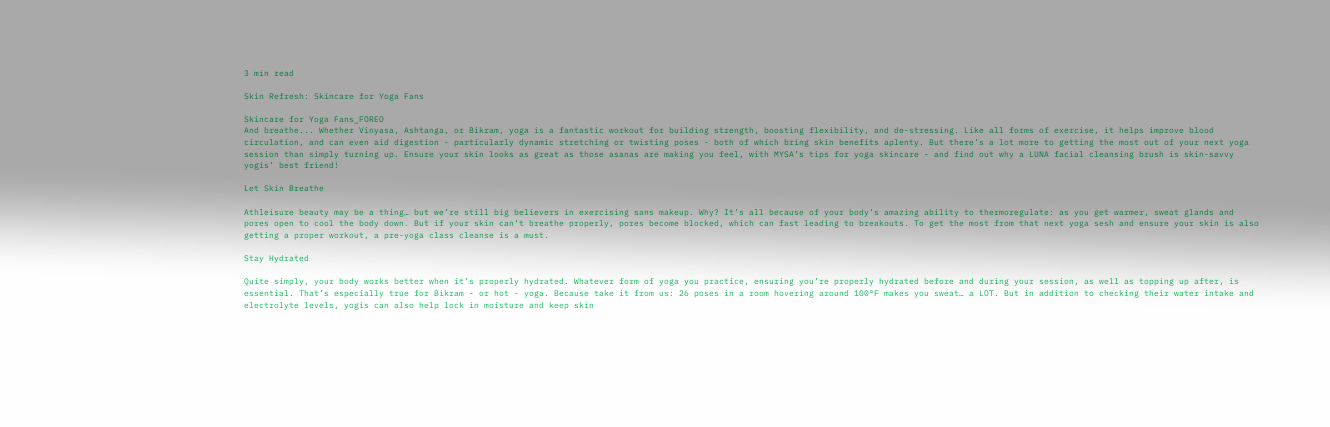3 min read

Skin Refresh: Skincare for Yoga Fans

Skincare for Yoga Fans_FOREO
And breathe... Whether Vinyasa, Ashtanga, or Bikram, yoga is a fantastic workout for building strength, boosting flexibility, and de-stressing. Like all forms of exercise, it helps improve blood circulation, and can even aid digestion - particularly dynamic stretching or twisting poses - both of which bring skin benefits aplenty. But there’s a lot more to getting the most out of your next yoga session than simply turning up. Ensure your skin looks as great as those asanas are making you feel, with MYSA’s tips for yoga skincare - and find out why a LUNA facial cleansing brush is skin-savvy yogis’ best friend!

Let Skin Breathe

Athleisure beauty may be a thing… but we’re still big believers in exercising sans makeup. Why? It’s all because of your body’s amazing ability to thermoregulate: as you get warmer, sweat glands and pores open to cool the body down. But if your skin can’t breathe properly, pores become blocked, which can fast leading to breakouts. To get the most from that next yoga sesh and ensure your skin is also getting a proper workout, a pre-yoga class cleanse is a must.

Stay Hydrated

Quite simply, your body works better when it’s properly hydrated. Whatever form of yoga you practice, ensuring you’re properly hydrated before and during your session, as well as topping up after, is essential. That’s especially true for Bikram - or hot - yoga. Because take it from us: 26 poses in a room hovering around 100°F makes you sweat… a LOT. But in addition to checking their water intake and electrolyte levels, yogis can also help lock in moisture and keep skin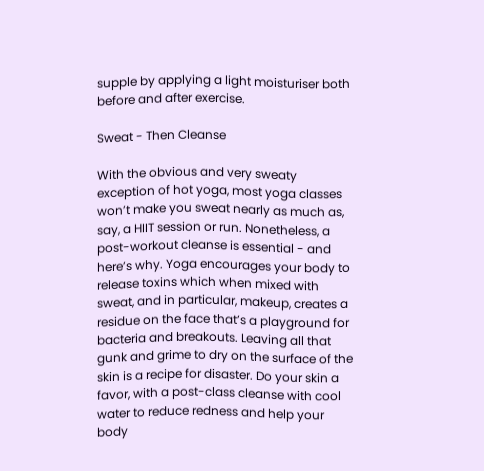supple by applying a light moisturiser both before and after exercise.

Sweat - Then Cleanse

With the obvious and very sweaty exception of hot yoga, most yoga classes won’t make you sweat nearly as much as, say, a HIIT session or run. Nonetheless, a post-workout cleanse is essential - and here’s why. Yoga encourages your body to release toxins which when mixed with sweat, and in particular, makeup, creates a residue on the face that’s a playground for bacteria and breakouts. Leaving all that gunk and grime to dry on the surface of the skin is a recipe for disaster. Do your skin a favor, with a post-class cleanse with cool water to reduce redness and help your body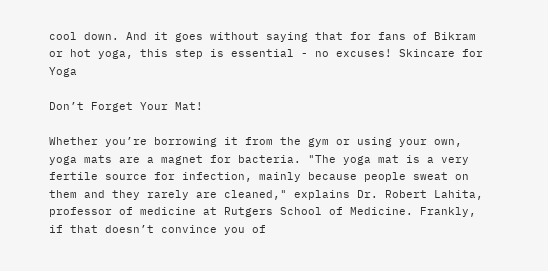cool down. And it goes without saying that for fans of Bikram or hot yoga, this step is essential - no excuses! Skincare for Yoga

Don’t Forget Your Mat!

Whether you’re borrowing it from the gym or using your own, yoga mats are a magnet for bacteria. "The yoga mat is a very fertile source for infection, mainly because people sweat on them and they rarely are cleaned," explains Dr. Robert Lahita, professor of medicine at Rutgers School of Medicine. Frankly, if that doesn’t convince you of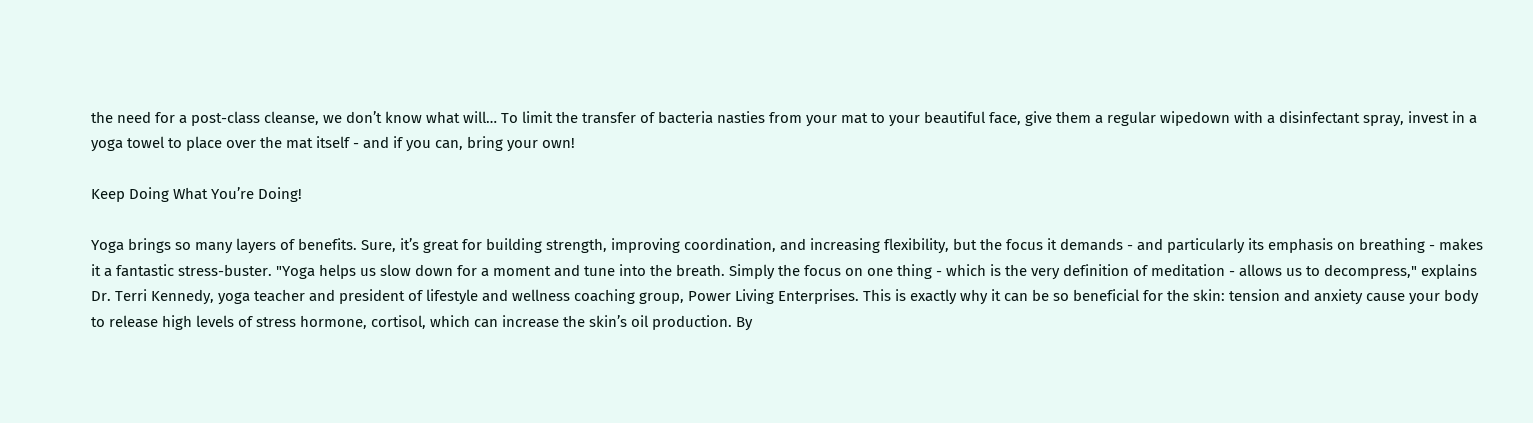the need for a post-class cleanse, we don’t know what will… To limit the transfer of bacteria nasties from your mat to your beautiful face, give them a regular wipedown with a disinfectant spray, invest in a yoga towel to place over the mat itself - and if you can, bring your own!

Keep Doing What You’re Doing!

Yoga brings so many layers of benefits. Sure, it’s great for building strength, improving coordination, and increasing flexibility, but the focus it demands - and particularly its emphasis on breathing - makes it a fantastic stress-buster. "Yoga helps us slow down for a moment and tune into the breath. Simply the focus on one thing - which is the very definition of meditation - allows us to decompress," explains Dr. Terri Kennedy, yoga teacher and president of lifestyle and wellness coaching group, Power Living Enterprises. This is exactly why it can be so beneficial for the skin: tension and anxiety cause your body to release high levels of stress hormone, cortisol, which can increase the skin’s oil production. By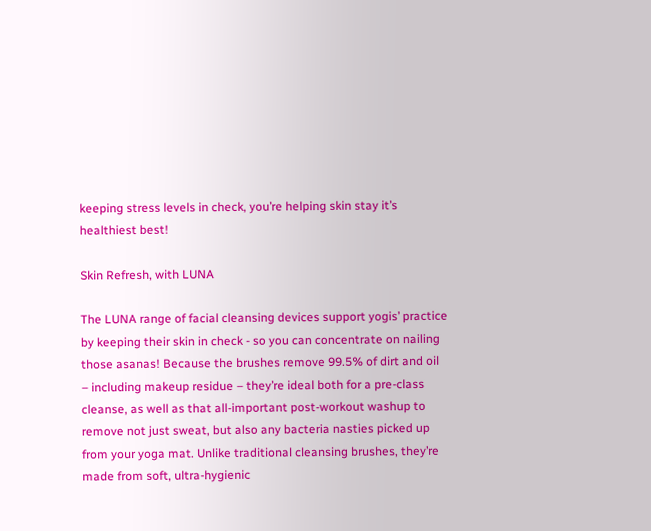keeping stress levels in check, you’re helping skin stay it’s healthiest best!

Skin Refresh, with LUNA

The LUNA range of facial cleansing devices support yogis’ practice by keeping their skin in check - so you can concentrate on nailing those asanas! Because the brushes remove 99.5% of dirt and oil – including makeup residue – they’re ideal both for a pre-class cleanse, as well as that all-important post-workout washup to remove not just sweat, but also any bacteria nasties picked up from your yoga mat. Unlike traditional cleansing brushes, they’re made from soft, ultra-hygienic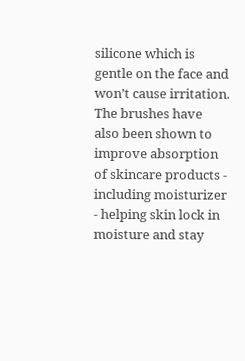silicone which is gentle on the face and won’t cause irritation. The brushes have also been shown to improve absorption of skincare products - including moisturizer - helping skin lock in moisture and stay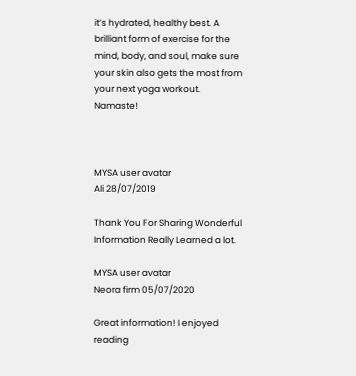it’s hydrated, healthy best. A brilliant form of exercise for the mind, body, and soul, make sure your skin also gets the most from your next yoga workout. Namaste!



MYSA user avatar
Ali 28/07/2019

Thank You For Sharing Wonderful Information Really Learned a lot.

MYSA user avatar
Neora firm 05/07/2020

Great information! I enjoyed reading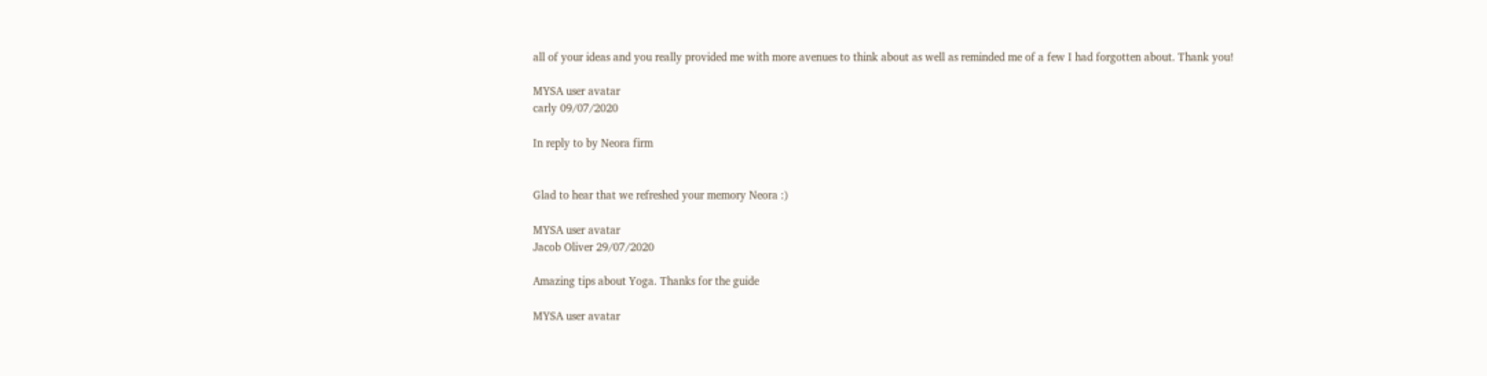all of your ideas and you really provided me with more avenues to think about as well as reminded me of a few I had forgotten about. Thank you!

MYSA user avatar
carly 09/07/2020

In reply to by Neora firm


Glad to hear that we refreshed your memory Neora :)

MYSA user avatar
Jacob Oliver 29/07/2020

Amazing tips about Yoga. Thanks for the guide

MYSA user avatar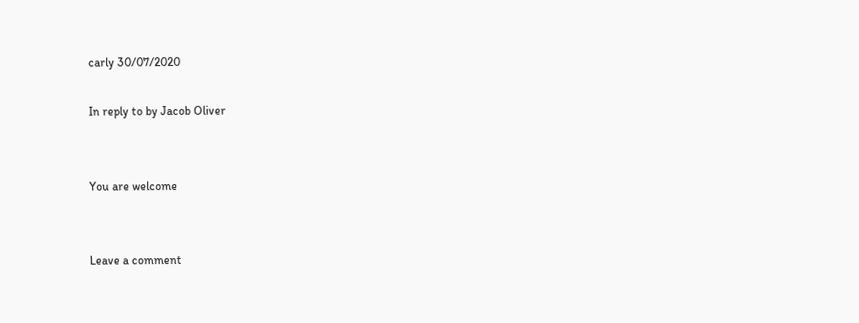carly 30/07/2020

In reply to by Jacob Oliver


You are welcome


Leave a comment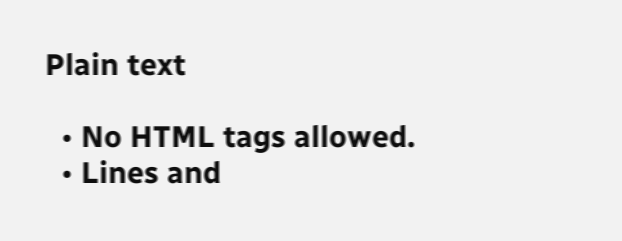Plain text

  • No HTML tags allowed.
  • Lines and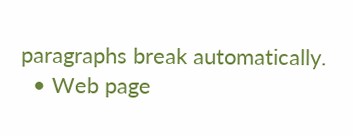paragraphs break automatically.
  • Web page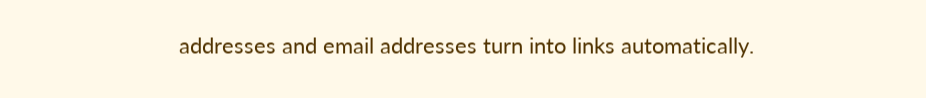addresses and email addresses turn into links automatically.